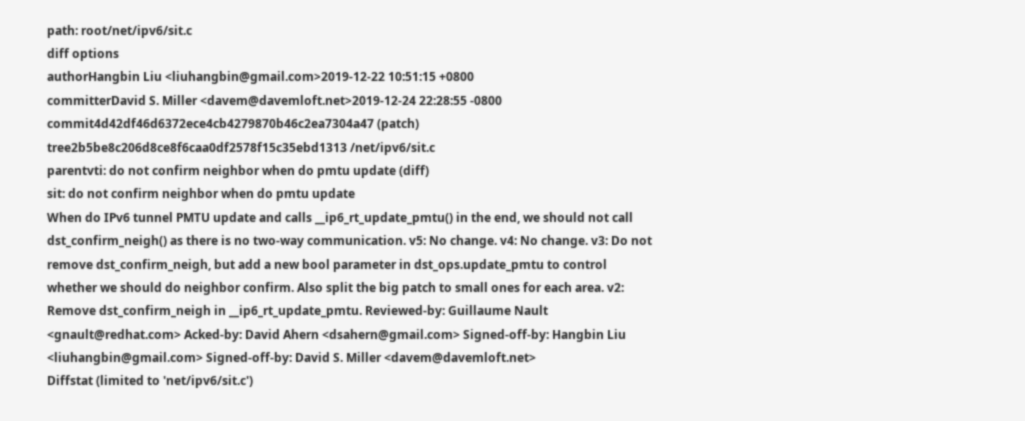path: root/net/ipv6/sit.c
diff options
authorHangbin Liu <liuhangbin@gmail.com>2019-12-22 10:51:15 +0800
committerDavid S. Miller <davem@davemloft.net>2019-12-24 22:28:55 -0800
commit4d42df46d6372ece4cb4279870b46c2ea7304a47 (patch)
tree2b5be8c206d8ce8f6caa0df2578f15c35ebd1313 /net/ipv6/sit.c
parentvti: do not confirm neighbor when do pmtu update (diff)
sit: do not confirm neighbor when do pmtu update
When do IPv6 tunnel PMTU update and calls __ip6_rt_update_pmtu() in the end, we should not call dst_confirm_neigh() as there is no two-way communication. v5: No change. v4: No change. v3: Do not remove dst_confirm_neigh, but add a new bool parameter in dst_ops.update_pmtu to control whether we should do neighbor confirm. Also split the big patch to small ones for each area. v2: Remove dst_confirm_neigh in __ip6_rt_update_pmtu. Reviewed-by: Guillaume Nault <gnault@redhat.com> Acked-by: David Ahern <dsahern@gmail.com> Signed-off-by: Hangbin Liu <liuhangbin@gmail.com> Signed-off-by: David S. Miller <davem@davemloft.net>
Diffstat (limited to 'net/ipv6/sit.c')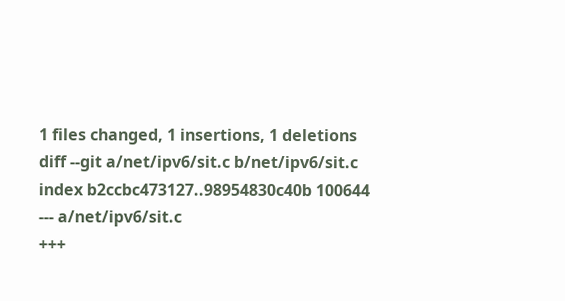1 files changed, 1 insertions, 1 deletions
diff --git a/net/ipv6/sit.c b/net/ipv6/sit.c
index b2ccbc473127..98954830c40b 100644
--- a/net/ipv6/sit.c
+++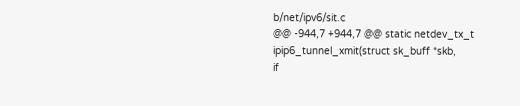b/net/ipv6/sit.c
@@ -944,7 +944,7 @@ static netdev_tx_t ipip6_tunnel_xmit(struct sk_buff *skb,
if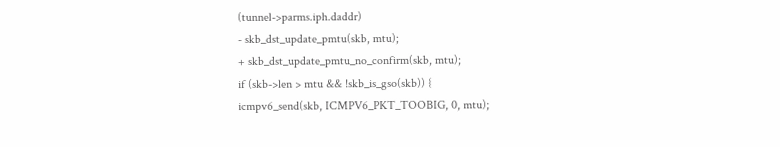(tunnel->parms.iph.daddr)
- skb_dst_update_pmtu(skb, mtu);
+ skb_dst_update_pmtu_no_confirm(skb, mtu);
if (skb->len > mtu && !skb_is_gso(skb)) {
icmpv6_send(skb, ICMPV6_PKT_TOOBIG, 0, mtu);